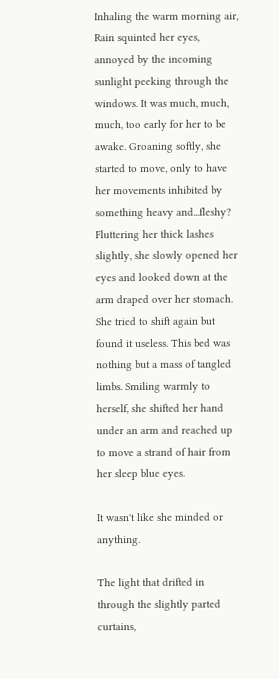Inhaling the warm morning air, Rain squinted her eyes, annoyed by the incoming sunlight peeking through the windows. It was much, much, much, too early for her to be awake. Groaning softly, she started to move, only to have her movements inhibited by something heavy and...fleshy? Fluttering her thick lashes slightly, she slowly opened her eyes and looked down at the arm draped over her stomach. She tried to shift again but found it useless. This bed was nothing but a mass of tangled limbs. Smiling warmly to herself, she shifted her hand under an arm and reached up to move a strand of hair from her sleep blue eyes.

It wasn't like she minded or anything.

The light that drifted in through the slightly parted curtains,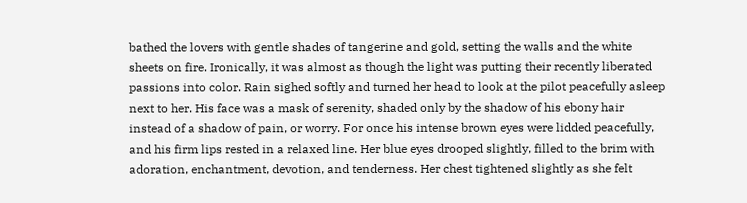bathed the lovers with gentle shades of tangerine and gold, setting the walls and the white sheets on fire. Ironically, it was almost as though the light was putting their recently liberated passions into color. Rain sighed softly and turned her head to look at the pilot peacefully asleep next to her. His face was a mask of serenity, shaded only by the shadow of his ebony hair instead of a shadow of pain, or worry. For once his intense brown eyes were lidded peacefully, and his firm lips rested in a relaxed line. Her blue eyes drooped slightly, filled to the brim with adoration, enchantment, devotion, and tenderness. Her chest tightened slightly as she felt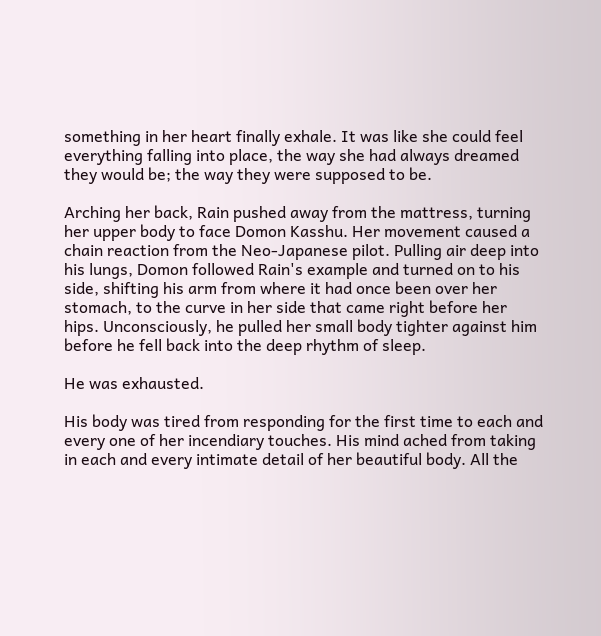something in her heart finally exhale. It was like she could feel everything falling into place, the way she had always dreamed they would be; the way they were supposed to be.

Arching her back, Rain pushed away from the mattress, turning her upper body to face Domon Kasshu. Her movement caused a chain reaction from the Neo-Japanese pilot. Pulling air deep into his lungs, Domon followed Rain's example and turned on to his side, shifting his arm from where it had once been over her stomach, to the curve in her side that came right before her hips. Unconsciously, he pulled her small body tighter against him before he fell back into the deep rhythm of sleep.

He was exhausted.

His body was tired from responding for the first time to each and every one of her incendiary touches. His mind ached from taking in each and every intimate detail of her beautiful body. All the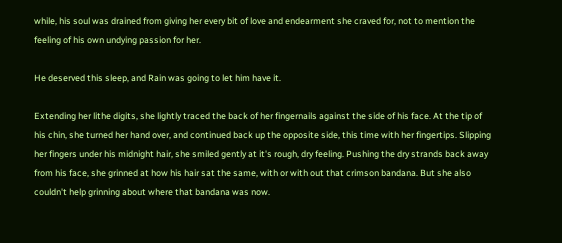while, his soul was drained from giving her every bit of love and endearment she craved for, not to mention the feeling of his own undying passion for her.

He deserved this sleep, and Rain was going to let him have it.

Extending her lithe digits, she lightly traced the back of her fingernails against the side of his face. At the tip of his chin, she turned her hand over, and continued back up the opposite side, this time with her fingertips. Slipping her fingers under his midnight hair, she smiled gently at it's rough, dry feeling. Pushing the dry strands back away from his face, she grinned at how his hair sat the same, with or with out that crimson bandana. But she also couldn't help grinning about where that bandana was now.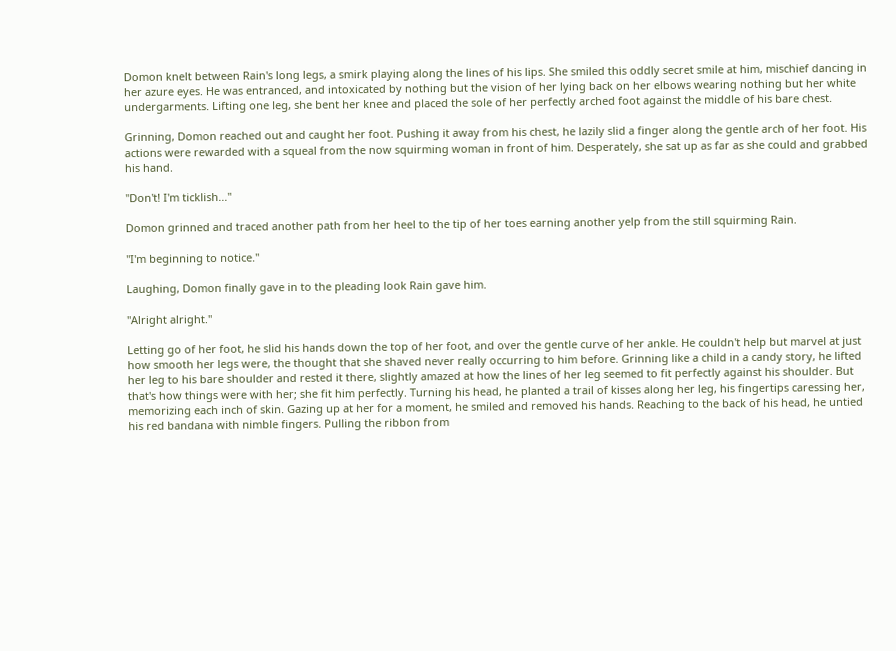Domon knelt between Rain's long legs, a smirk playing along the lines of his lips. She smiled this oddly secret smile at him, mischief dancing in her azure eyes. He was entranced, and intoxicated by nothing but the vision of her lying back on her elbows wearing nothing but her white undergarments. Lifting one leg, she bent her knee and placed the sole of her perfectly arched foot against the middle of his bare chest.

Grinning, Domon reached out and caught her foot. Pushing it away from his chest, he lazily slid a finger along the gentle arch of her foot. His actions were rewarded with a squeal from the now squirming woman in front of him. Desperately, she sat up as far as she could and grabbed his hand.

"Don't! I'm ticklish..."

Domon grinned and traced another path from her heel to the tip of her toes earning another yelp from the still squirming Rain.

"I'm beginning to notice."

Laughing, Domon finally gave in to the pleading look Rain gave him.

"Alright alright."

Letting go of her foot, he slid his hands down the top of her foot, and over the gentle curve of her ankle. He couldn't help but marvel at just how smooth her legs were, the thought that she shaved never really occurring to him before. Grinning like a child in a candy story, he lifted her leg to his bare shoulder and rested it there, slightly amazed at how the lines of her leg seemed to fit perfectly against his shoulder. But that's how things were with her; she fit him perfectly. Turning his head, he planted a trail of kisses along her leg, his fingertips caressing her, memorizing each inch of skin. Gazing up at her for a moment, he smiled and removed his hands. Reaching to the back of his head, he untied his red bandana with nimble fingers. Pulling the ribbon from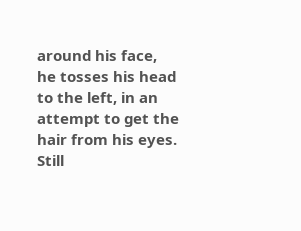around his face, he tosses his head to the left, in an attempt to get the hair from his eyes. Still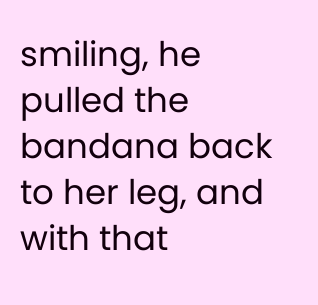smiling, he pulled the bandana back to her leg, and with that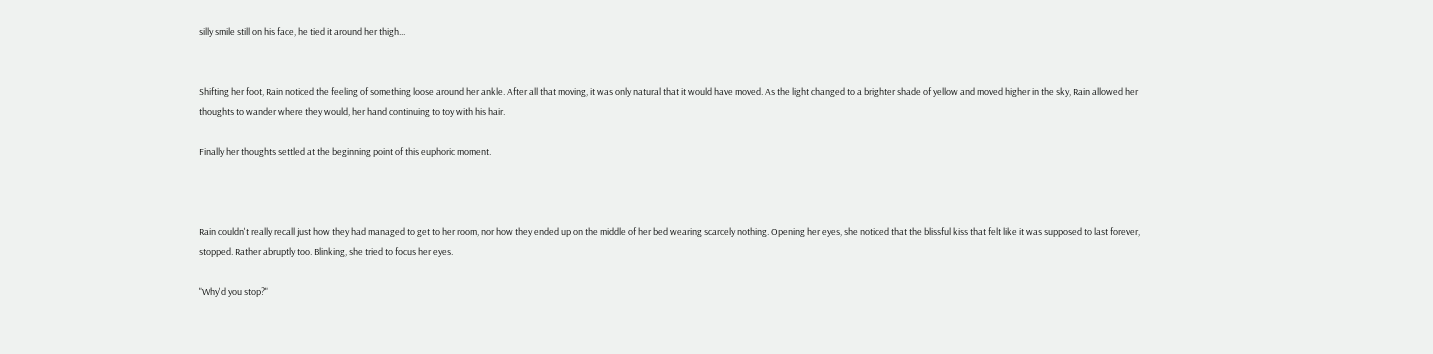silly smile still on his face, he tied it around her thigh...


Shifting her foot, Rain noticed the feeling of something loose around her ankle. After all that moving, it was only natural that it would have moved. As the light changed to a brighter shade of yellow and moved higher in the sky, Rain allowed her thoughts to wander where they would, her hand continuing to toy with his hair.

Finally her thoughts settled at the beginning point of this euphoric moment.



Rain couldn't really recall just how they had managed to get to her room, nor how they ended up on the middle of her bed wearing scarcely nothing. Opening her eyes, she noticed that the blissful kiss that felt like it was supposed to last forever, stopped. Rather abruptly too. Blinking, she tried to focus her eyes.

"Why'd you stop?"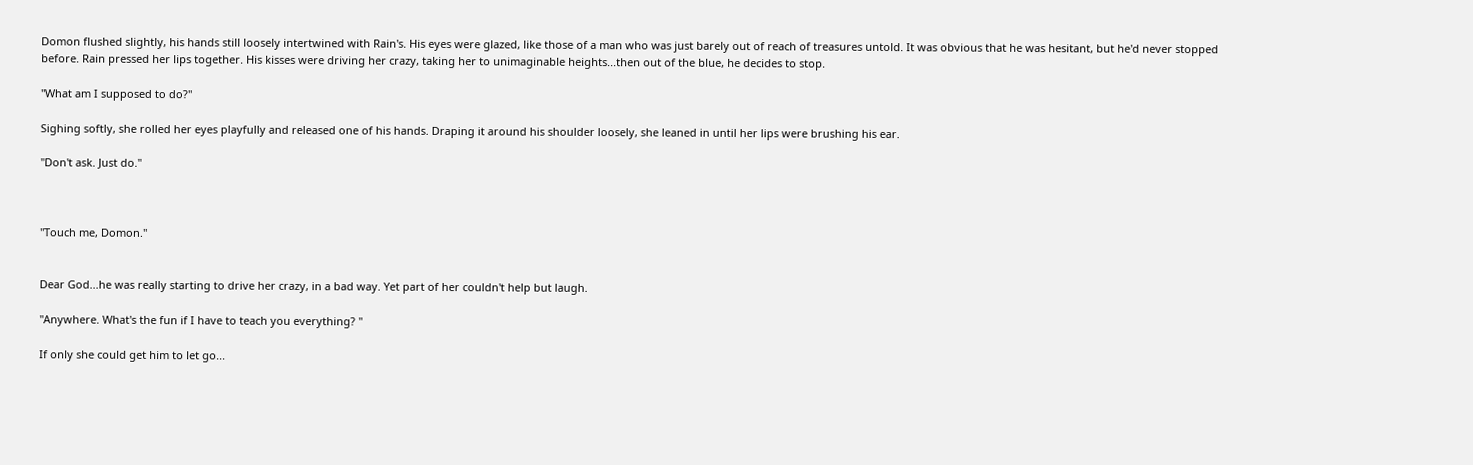Domon flushed slightly, his hands still loosely intertwined with Rain's. His eyes were glazed, like those of a man who was just barely out of reach of treasures untold. It was obvious that he was hesitant, but he'd never stopped before. Rain pressed her lips together. His kisses were driving her crazy, taking her to unimaginable heights...then out of the blue, he decides to stop.

"What am I supposed to do?"

Sighing softly, she rolled her eyes playfully and released one of his hands. Draping it around his shoulder loosely, she leaned in until her lips were brushing his ear.

"Don't ask. Just do."



"Touch me, Domon."


Dear God...he was really starting to drive her crazy, in a bad way. Yet part of her couldn't help but laugh.

"Anywhere. What's the fun if I have to teach you everything? "

If only she could get him to let go...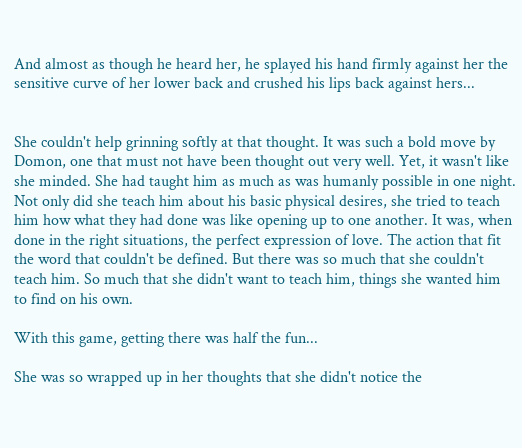And almost as though he heard her, he splayed his hand firmly against her the sensitive curve of her lower back and crushed his lips back against hers...


She couldn't help grinning softly at that thought. It was such a bold move by Domon, one that must not have been thought out very well. Yet, it wasn't like she minded. She had taught him as much as was humanly possible in one night. Not only did she teach him about his basic physical desires, she tried to teach him how what they had done was like opening up to one another. It was, when done in the right situations, the perfect expression of love. The action that fit the word that couldn't be defined. But there was so much that she couldn't teach him. So much that she didn't want to teach him, things she wanted him to find on his own.

With this game, getting there was half the fun...

She was so wrapped up in her thoughts that she didn't notice the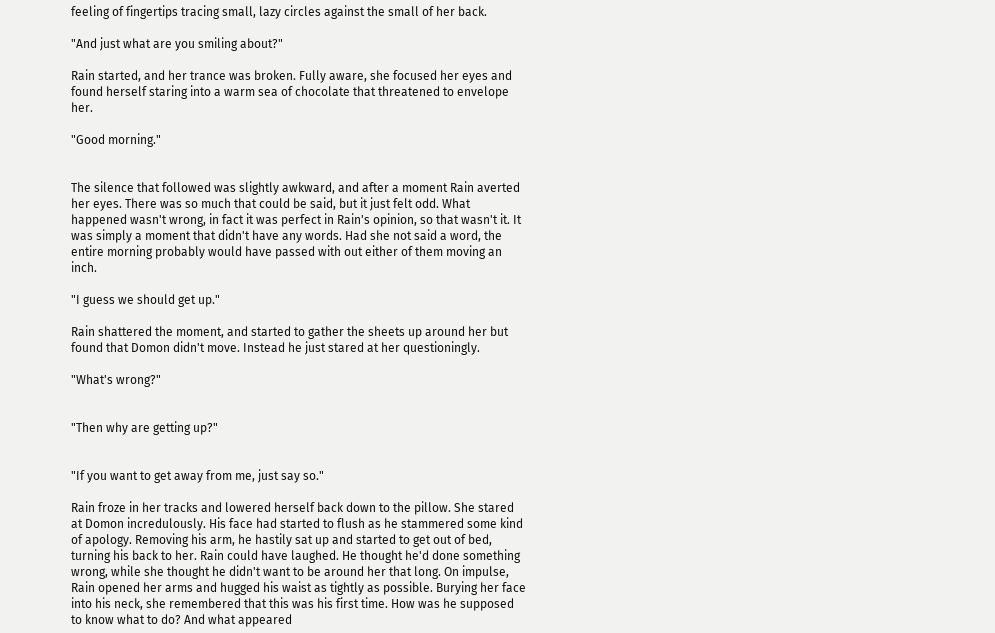feeling of fingertips tracing small, lazy circles against the small of her back.

"And just what are you smiling about?"

Rain started, and her trance was broken. Fully aware, she focused her eyes and found herself staring into a warm sea of chocolate that threatened to envelope her.

"Good morning."


The silence that followed was slightly awkward, and after a moment Rain averted her eyes. There was so much that could be said, but it just felt odd. What happened wasn't wrong, in fact it was perfect in Rain's opinion, so that wasn't it. It was simply a moment that didn't have any words. Had she not said a word, the entire morning probably would have passed with out either of them moving an inch.

"I guess we should get up."

Rain shattered the moment, and started to gather the sheets up around her but found that Domon didn't move. Instead he just stared at her questioningly.

"What's wrong?"


"Then why are getting up?"


"If you want to get away from me, just say so."

Rain froze in her tracks and lowered herself back down to the pillow. She stared at Domon incredulously. His face had started to flush as he stammered some kind of apology. Removing his arm, he hastily sat up and started to get out of bed, turning his back to her. Rain could have laughed. He thought he'd done something wrong, while she thought he didn't want to be around her that long. On impulse, Rain opened her arms and hugged his waist as tightly as possible. Burying her face into his neck, she remembered that this was his first time. How was he supposed to know what to do? And what appeared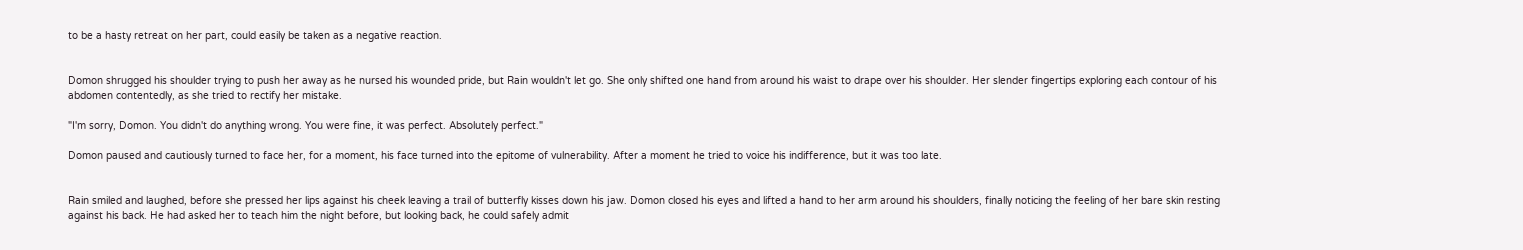to be a hasty retreat on her part, could easily be taken as a negative reaction.


Domon shrugged his shoulder trying to push her away as he nursed his wounded pride, but Rain wouldn't let go. She only shifted one hand from around his waist to drape over his shoulder. Her slender fingertips exploring each contour of his abdomen contentedly, as she tried to rectify her mistake.

"I'm sorry, Domon. You didn't do anything wrong. You were fine, it was perfect. Absolutely perfect."

Domon paused and cautiously turned to face her, for a moment, his face turned into the epitome of vulnerability. After a moment he tried to voice his indifference, but it was too late.


Rain smiled and laughed, before she pressed her lips against his cheek leaving a trail of butterfly kisses down his jaw. Domon closed his eyes and lifted a hand to her arm around his shoulders, finally noticing the feeling of her bare skin resting against his back. He had asked her to teach him the night before, but looking back, he could safely admit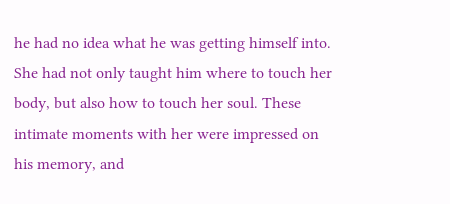he had no idea what he was getting himself into. She had not only taught him where to touch her body, but also how to touch her soul. These intimate moments with her were impressed on his memory, and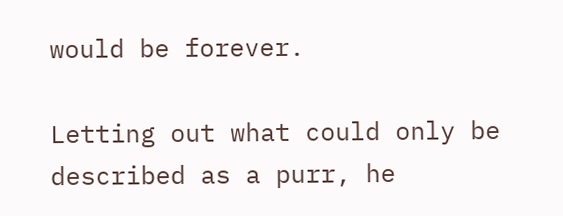would be forever.

Letting out what could only be described as a purr, he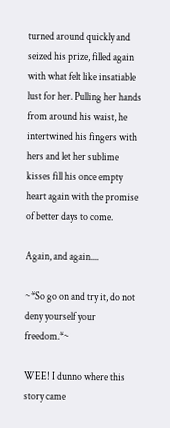turned around quickly and seized his prize, filled again with what felt like insatiable lust for her. Pulling her hands from around his waist, he intertwined his fingers with hers and let her sublime kisses fill his once empty heart again with the promise of better days to come.

Again, and again....

~*So go on and try it, do not deny yourself your freedom.*~

WEE! I dunno where this story came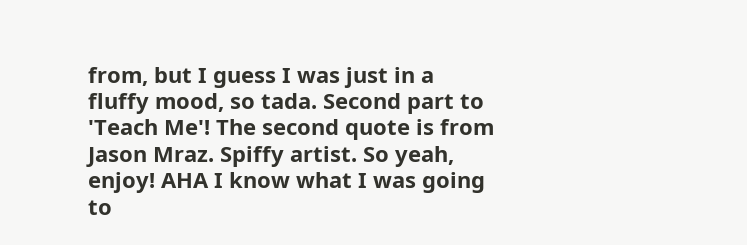from, but I guess I was just in a fluffy mood, so tada. Second part to 'Teach Me'! The second quote is from Jason Mraz. Spiffy artist. So yeah, enjoy! AHA I know what I was going to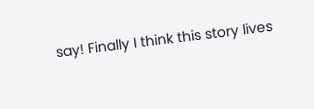say! Finally I think this story lives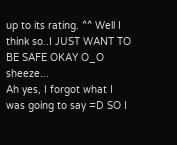up to its rating. ^^ Well I think so..I JUST WANT TO BE SAFE OKAY O_O sheeze...
Ah yes, I forgot what I was going to say =D SO I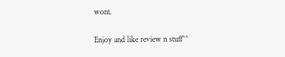wont.

Enjoy and like review n stuff^^